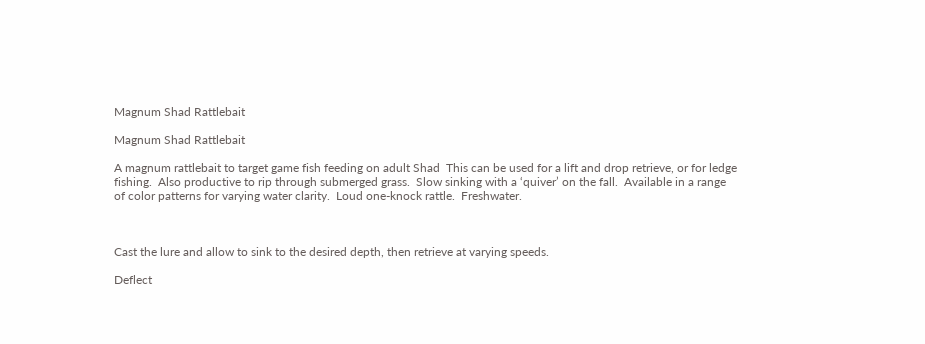Magnum Shad Rattlebait

Magnum Shad Rattlebait

A magnum rattlebait to target game fish feeding on adult Shad  This can be used for a lift and drop retrieve, or for ledge fishing.  Also productive to rip through submerged grass.  Slow sinking with a ‘quiver’ on the fall.  Available in a range of color patterns for varying water clarity.  Loud one-knock rattle.  Freshwater.



Cast the lure and allow to sink to the desired depth, then retrieve at varying speeds.

Deflect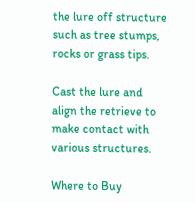the lure off structure such as tree stumps, rocks or grass tips.

Cast the lure and align the retrieve to make contact with various structures.

Where to Buy